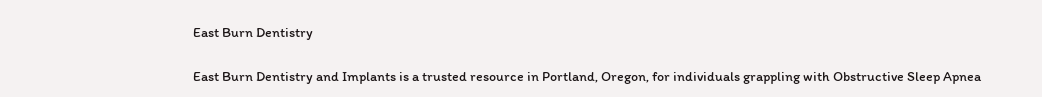East Burn Dentistry

East Burn Dentistry and Implants is a trusted resource in Portland, Oregon, for individuals grappling with Obstructive Sleep Apnea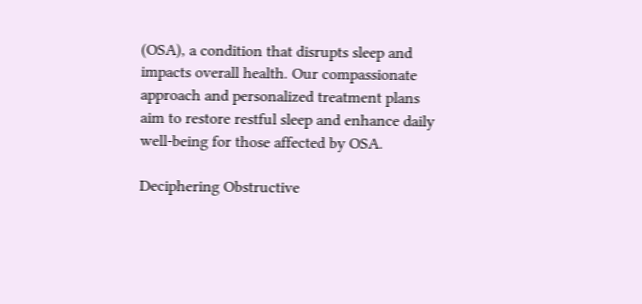(OSA), a condition that disrupts sleep and impacts overall health. Our compassionate approach and personalized treatment plans aim to restore restful sleep and enhance daily well-being for those affected by OSA.

Deciphering Obstructive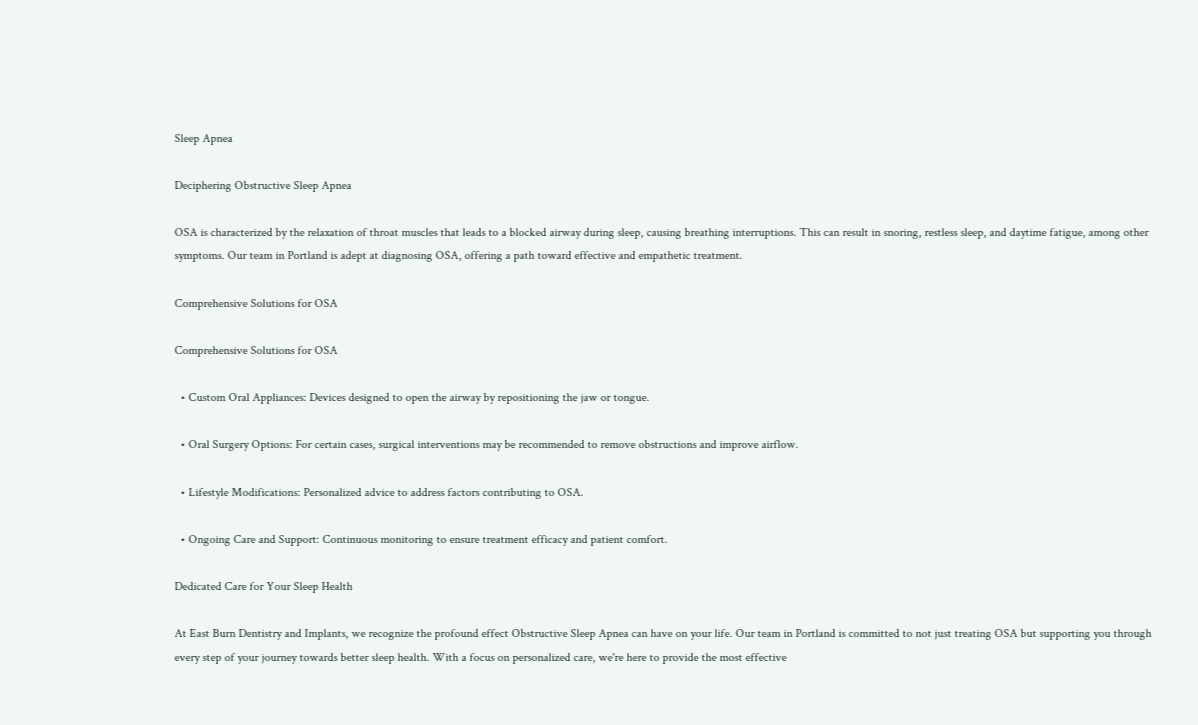Sleep Apnea

Deciphering Obstructive Sleep Apnea

OSA is characterized by the relaxation of throat muscles that leads to a blocked airway during sleep, causing breathing interruptions. This can result in snoring, restless sleep, and daytime fatigue, among other symptoms. Our team in Portland is adept at diagnosing OSA, offering a path toward effective and empathetic treatment.

Comprehensive Solutions for OSA

Comprehensive Solutions for OSA

  • Custom Oral Appliances: Devices designed to open the airway by repositioning the jaw or tongue.

  • Oral Surgery Options: For certain cases, surgical interventions may be recommended to remove obstructions and improve airflow.

  • Lifestyle Modifications: Personalized advice to address factors contributing to OSA.

  • Ongoing Care and Support: Continuous monitoring to ensure treatment efficacy and patient comfort.

Dedicated Care for Your Sleep Health

At East Burn Dentistry and Implants, we recognize the profound effect Obstructive Sleep Apnea can have on your life. Our team in Portland is committed to not just treating OSA but supporting you through every step of your journey towards better sleep health. With a focus on personalized care, we're here to provide the most effective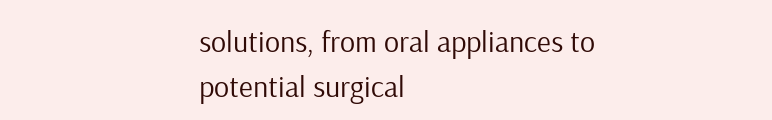solutions, from oral appliances to potential surgical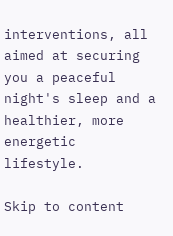interventions, all aimed at securing you a peaceful night's sleep and a healthier, more energetic lifestyle.

Skip to content